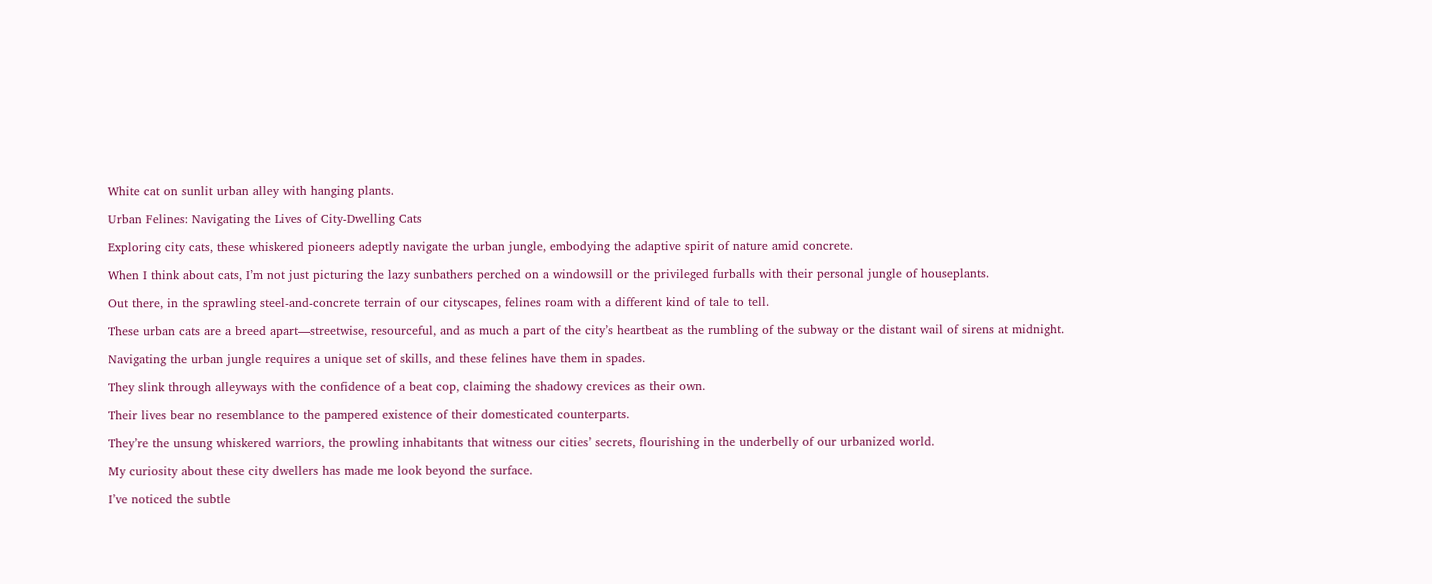White cat on sunlit urban alley with hanging plants.

Urban Felines: Navigating the Lives of City-Dwelling Cats

Exploring city cats, these whiskered pioneers adeptly navigate the urban jungle, embodying the adaptive spirit of nature amid concrete.

When I think about cats, I’m not just picturing the lazy sunbathers perched on a windowsill or the privileged furballs with their personal jungle of houseplants.

Out there, in the sprawling steel-and-concrete terrain of our cityscapes, felines roam with a different kind of tale to tell.

These urban cats are a breed apart—streetwise, resourceful, and as much a part of the city’s heartbeat as the rumbling of the subway or the distant wail of sirens at midnight.

Navigating the urban jungle requires a unique set of skills, and these felines have them in spades.

They slink through alleyways with the confidence of a beat cop, claiming the shadowy crevices as their own.

Their lives bear no resemblance to the pampered existence of their domesticated counterparts.

They’re the unsung whiskered warriors, the prowling inhabitants that witness our cities’ secrets, flourishing in the underbelly of our urbanized world.

My curiosity about these city dwellers has made me look beyond the surface.

I’ve noticed the subtle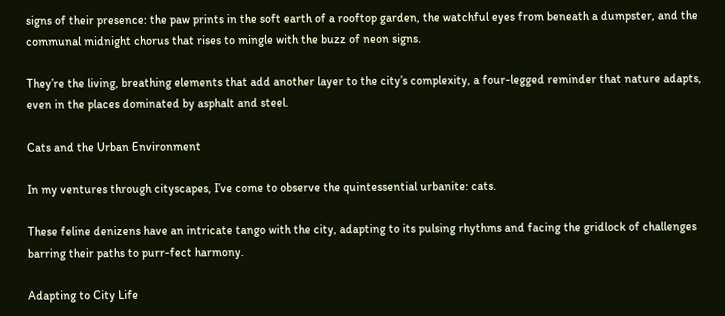signs of their presence: the paw prints in the soft earth of a rooftop garden, the watchful eyes from beneath a dumpster, and the communal midnight chorus that rises to mingle with the buzz of neon signs.

They’re the living, breathing elements that add another layer to the city’s complexity, a four-legged reminder that nature adapts, even in the places dominated by asphalt and steel.

Cats and the Urban Environment

In my ventures through cityscapes, I’ve come to observe the quintessential urbanite: cats.

These feline denizens have an intricate tango with the city, adapting to its pulsing rhythms and facing the gridlock of challenges barring their paths to purr-fect harmony.

Adapting to City Life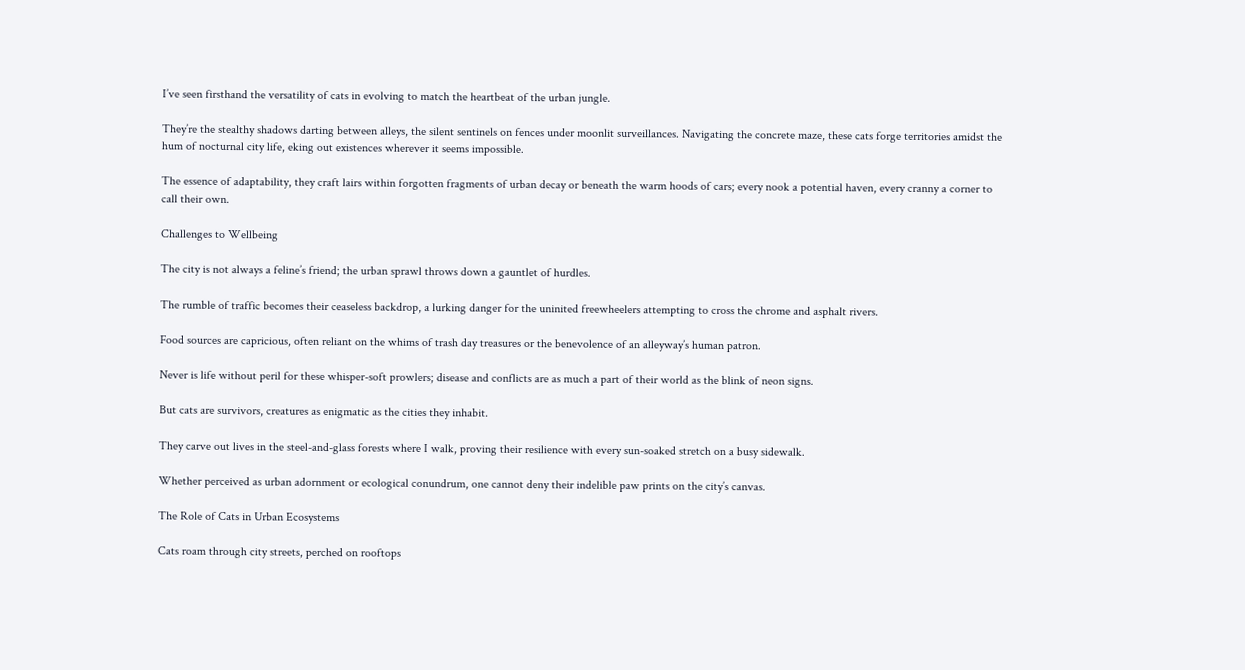I’ve seen firsthand the versatility of cats in evolving to match the heartbeat of the urban jungle.

They’re the stealthy shadows darting between alleys, the silent sentinels on fences under moonlit surveillances. Navigating the concrete maze, these cats forge territories amidst the hum of nocturnal city life, eking out existences wherever it seems impossible.

The essence of adaptability, they craft lairs within forgotten fragments of urban decay or beneath the warm hoods of cars; every nook a potential haven, every cranny a corner to call their own.

Challenges to Wellbeing

The city is not always a feline’s friend; the urban sprawl throws down a gauntlet of hurdles.

The rumble of traffic becomes their ceaseless backdrop, a lurking danger for the uninited freewheelers attempting to cross the chrome and asphalt rivers.

Food sources are capricious, often reliant on the whims of trash day treasures or the benevolence of an alleyway’s human patron.

Never is life without peril for these whisper-soft prowlers; disease and conflicts are as much a part of their world as the blink of neon signs.

But cats are survivors, creatures as enigmatic as the cities they inhabit.

They carve out lives in the steel-and-glass forests where I walk, proving their resilience with every sun-soaked stretch on a busy sidewalk.

Whether perceived as urban adornment or ecological conundrum, one cannot deny their indelible paw prints on the city’s canvas.

The Role of Cats in Urban Ecosystems

Cats roam through city streets, perched on rooftops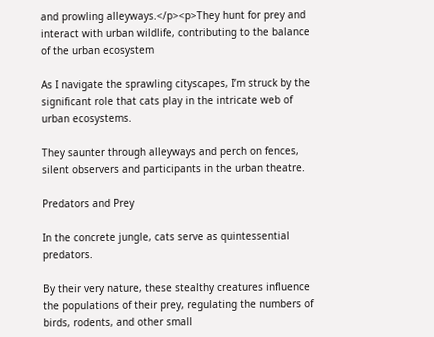and prowling alleyways.</p><p>They hunt for prey and interact with urban wildlife, contributing to the balance of the urban ecosystem

As I navigate the sprawling cityscapes, I’m struck by the significant role that cats play in the intricate web of urban ecosystems.

They saunter through alleyways and perch on fences, silent observers and participants in the urban theatre.

Predators and Prey

In the concrete jungle, cats serve as quintessential predators.

By their very nature, these stealthy creatures influence the populations of their prey, regulating the numbers of birds, rodents, and other small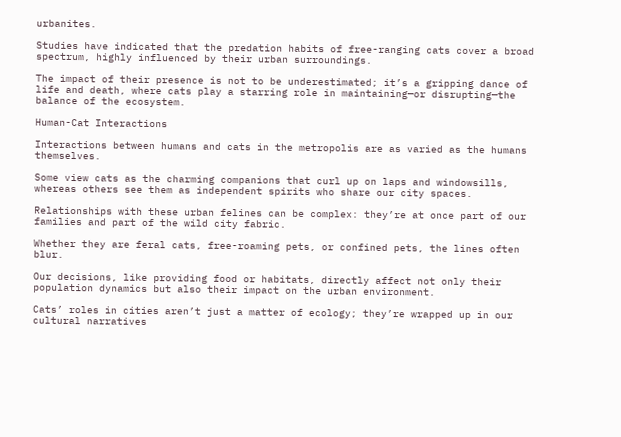urbanites.

Studies have indicated that the predation habits of free-ranging cats cover a broad spectrum, highly influenced by their urban surroundings.

The impact of their presence is not to be underestimated; it’s a gripping dance of life and death, where cats play a starring role in maintaining—or disrupting—the balance of the ecosystem.

Human-Cat Interactions

Interactions between humans and cats in the metropolis are as varied as the humans themselves.

Some view cats as the charming companions that curl up on laps and windowsills, whereas others see them as independent spirits who share our city spaces.

Relationships with these urban felines can be complex: they’re at once part of our families and part of the wild city fabric.

Whether they are feral cats, free-roaming pets, or confined pets, the lines often blur.

Our decisions, like providing food or habitats, directly affect not only their population dynamics but also their impact on the urban environment.

Cats’ roles in cities aren’t just a matter of ecology; they’re wrapped up in our cultural narratives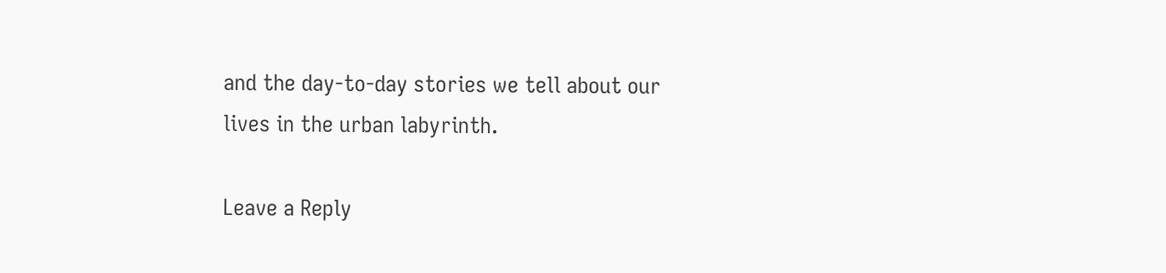and the day-to-day stories we tell about our lives in the urban labyrinth.

Leave a Reply